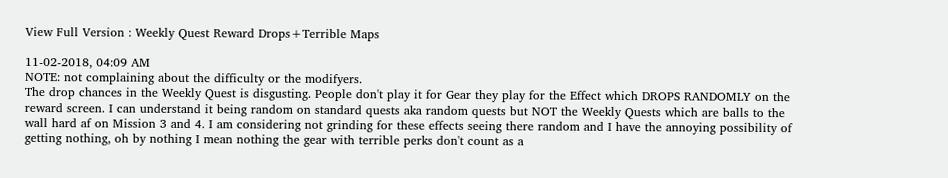View Full Version : Weekly Quest Reward Drops+Terrible Maps

11-02-2018, 04:09 AM
NOTE: not complaining about the difficulty or the modifyers.
The drop chances in the Weekly Quest is disgusting. People don't play it for Gear they play for the Effect which DROPS RANDOMLY on the reward screen. I can understand it being random on standard quests aka random quests but NOT the Weekly Quests which are balls to the wall hard af on Mission 3 and 4. I am considering not grinding for these effects seeing there random and I have the annoying possibility of getting nothing, oh by nothing I mean nothing the gear with terrible perks don't count as a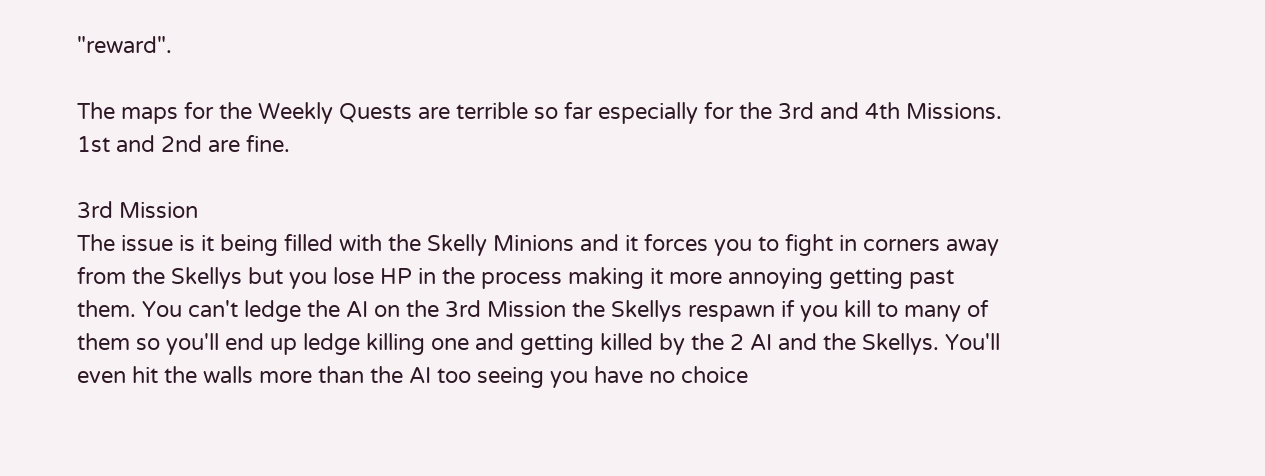"reward".

The maps for the Weekly Quests are terrible so far especially for the 3rd and 4th Missions. 1st and 2nd are fine.

3rd Mission
The issue is it being filled with the Skelly Minions and it forces you to fight in corners away from the Skellys but you lose HP in the process making it more annoying getting past them. You can't ledge the AI on the 3rd Mission the Skellys respawn if you kill to many of them so you'll end up ledge killing one and getting killed by the 2 AI and the Skellys. You'll even hit the walls more than the AI too seeing you have no choice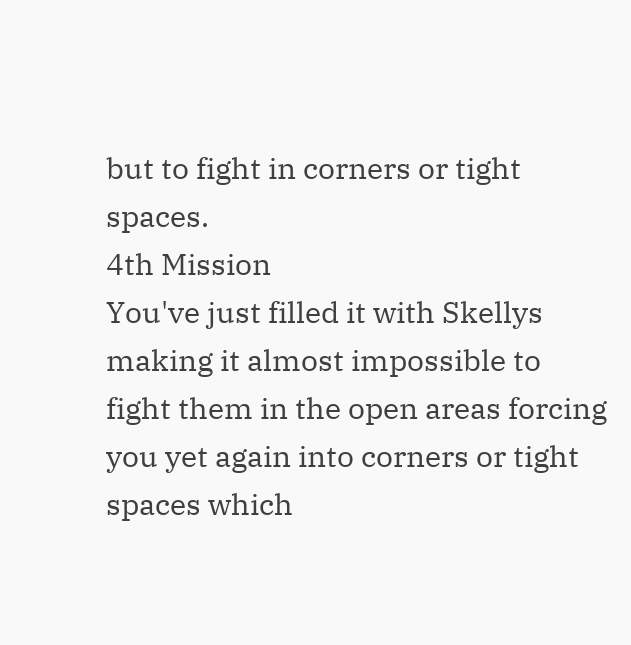but to fight in corners or tight spaces.
4th Mission
You've just filled it with Skellys making it almost impossible to fight them in the open areas forcing you yet again into corners or tight spaces which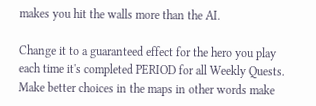makes you hit the walls more than the AI.

Change it to a guaranteed effect for the hero you play each time it's completed PERIOD for all Weekly Quests.
Make better choices in the maps in other words make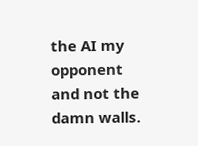the AI my opponent and not the damn walls.